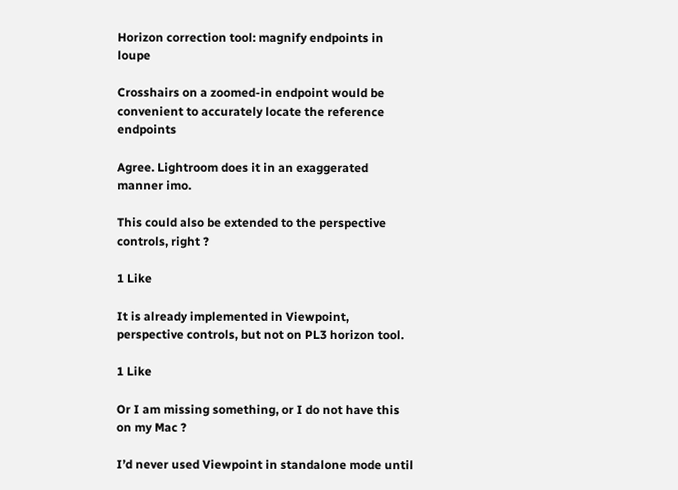Horizon correction tool: magnify endpoints in loupe

Crosshairs on a zoomed-in endpoint would be convenient to accurately locate the reference endpoints

Agree. Lightroom does it in an exaggerated manner imo.

This could also be extended to the perspective controls, right ?

1 Like

It is already implemented in Viewpoint, perspective controls, but not on PL3 horizon tool.

1 Like

Or I am missing something, or I do not have this on my Mac ?

I’d never used Viewpoint in standalone mode until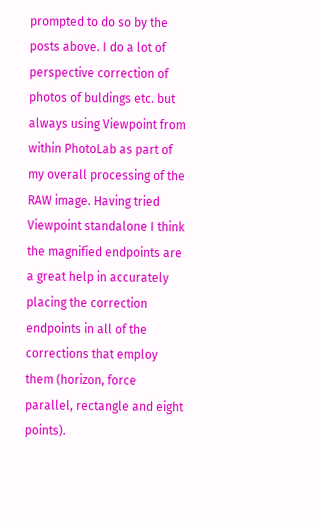prompted to do so by the posts above. I do a lot of perspective correction of photos of buldings etc. but always using Viewpoint from within PhotoLab as part of my overall processing of the RAW image. Having tried Viewpoint standalone I think the magnified endpoints are a great help in accurately placing the correction endpoints in all of the corrections that employ them (horizon, force parallel, rectangle and eight points).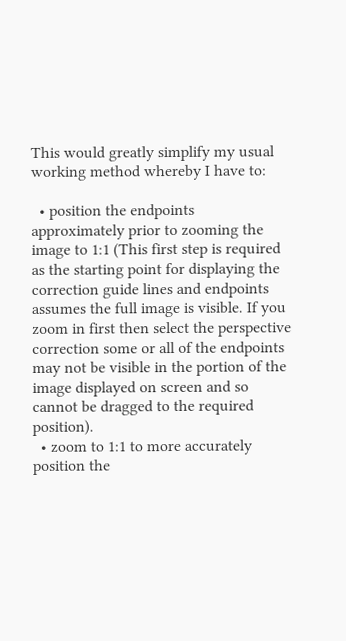This would greatly simplify my usual working method whereby I have to:

  • position the endpoints approximately prior to zooming the image to 1:1 (This first step is required as the starting point for displaying the correction guide lines and endpoints assumes the full image is visible. If you zoom in first then select the perspective correction some or all of the endpoints may not be visible in the portion of the image displayed on screen and so cannot be dragged to the required position).
  • zoom to 1:1 to more accurately position the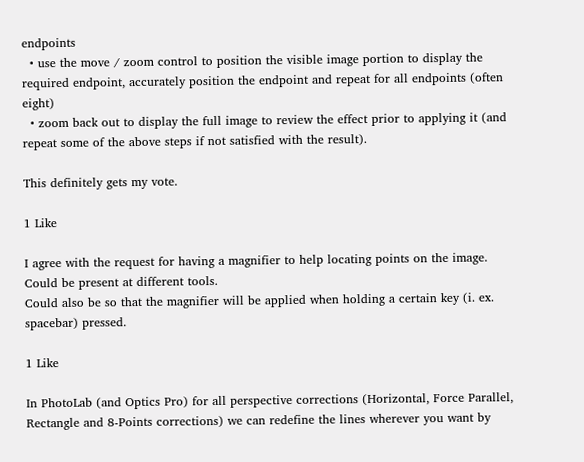endpoints
  • use the move / zoom control to position the visible image portion to display the required endpoint, accurately position the endpoint and repeat for all endpoints (often eight)
  • zoom back out to display the full image to review the effect prior to applying it (and repeat some of the above steps if not satisfied with the result).

This definitely gets my vote.

1 Like

I agree with the request for having a magnifier to help locating points on the image. Could be present at different tools.
Could also be so that the magnifier will be applied when holding a certain key (i. ex. spacebar) pressed.

1 Like

In PhotoLab (and Optics Pro) for all perspective corrections (Horizontal, Force Parallel, Rectangle and 8-Points corrections) we can redefine the lines wherever you want by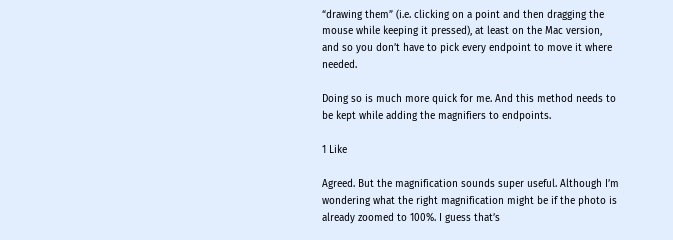“drawing them” (i.e. clicking on a point and then dragging the mouse while keeping it pressed), at least on the Mac version, and so you don’t have to pick every endpoint to move it where needed.

Doing so is much more quick for me. And this method needs to be kept while adding the magnifiers to endpoints.

1 Like

Agreed. But the magnification sounds super useful. Although I’m wondering what the right magnification might be if the photo is already zoomed to 100%. I guess that’s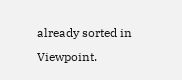already sorted in Viewpoint.